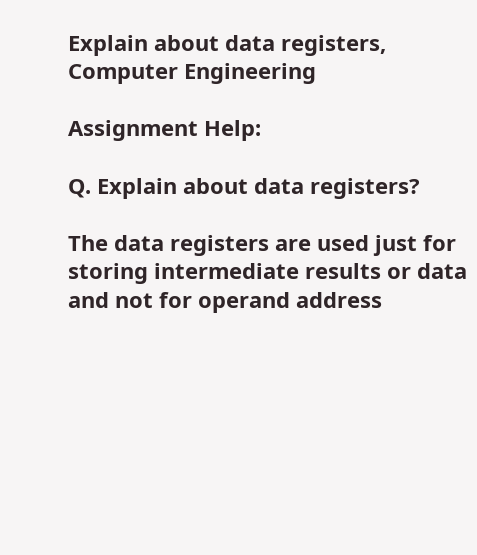Explain about data registers, Computer Engineering

Assignment Help:

Q. Explain about data registers?

The data registers are used just for storing intermediate results or data and not for operand address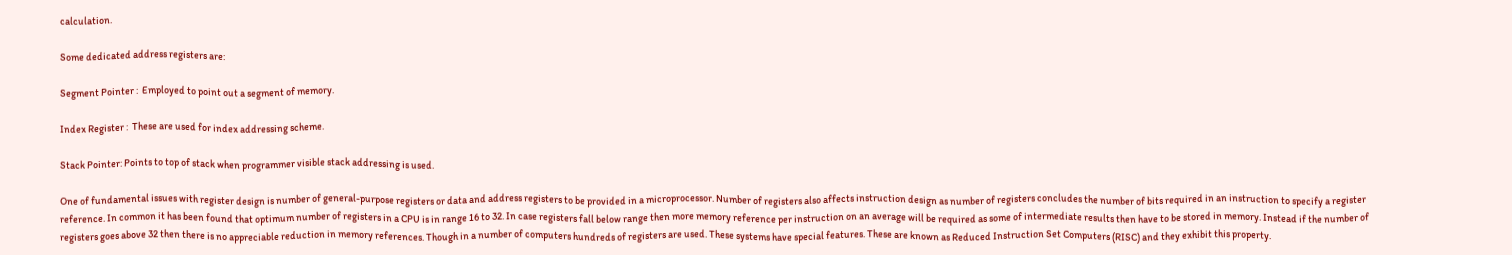calculation.

Some dedicated address registers are:

Segment Pointer :  Employed to point out a segment of memory.

Index Register :  These are used for index addressing scheme.

Stack Pointer: Points to top of stack when programmer visible stack addressing is used.

One of fundamental issues with register design is number of general-purpose registers or data and address registers to be provided in a microprocessor. Number of registers also affects instruction design as number of registers concludes the number of bits required in an instruction to specify a register reference. In common it has been found that optimum number of registers in a CPU is in range 16 to 32. In case registers fall below range then more memory reference per instruction on an average will be required as some of intermediate results then have to be stored in memory. Instead if the number of registers goes above 32 then there is no appreciable reduction in memory references. Though in a number of computers hundreds of registers are used. These systems have special features. These are known as Reduced Instruction Set Computers (RISC) and they exhibit this property.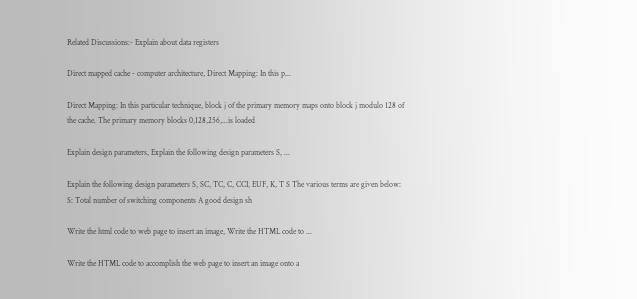Related Discussions:- Explain about data registers

Direct mapped cache - computer architecture, Direct Mapping: In this p...

Direct Mapping: In this particular technique, block j of the primary memory maps onto block j modulo 128 of the cache. The primary memory blocks 0,128,256,...is loaded

Explain design parameters, Explain the following design parameters S, ...

Explain the following design parameters S, SC, TC, C, CCI, EUF, K, T S The various terms are given below: S: Total number of switching components A good design sh

Write the html code to web page to insert an image, Write the HTML code to ...

Write the HTML code to accomplish the web page to insert an image onto a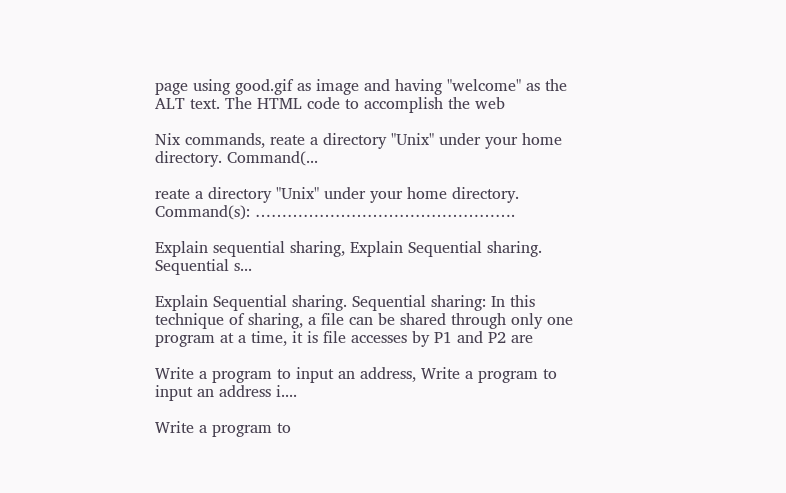page using good.gif as image and having "welcome" as the ALT text. The HTML code to accomplish the web

Nix commands, reate a directory "Unix" under your home directory. Command(...

reate a directory "Unix" under your home directory. Command(s): ………………………………………….

Explain sequential sharing, Explain Sequential sharing. Sequential s...

Explain Sequential sharing. Sequential sharing: In this technique of sharing, a file can be shared through only one program at a time, it is file accesses by P1 and P2 are

Write a program to input an address, Write a program to input an address i....

Write a program to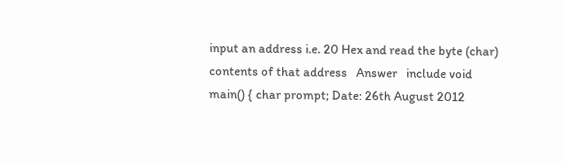input an address i.e. 20 Hex and read the byte (char) contents of that address   Answer   include void main() { char prompt; Date: 26th August 2012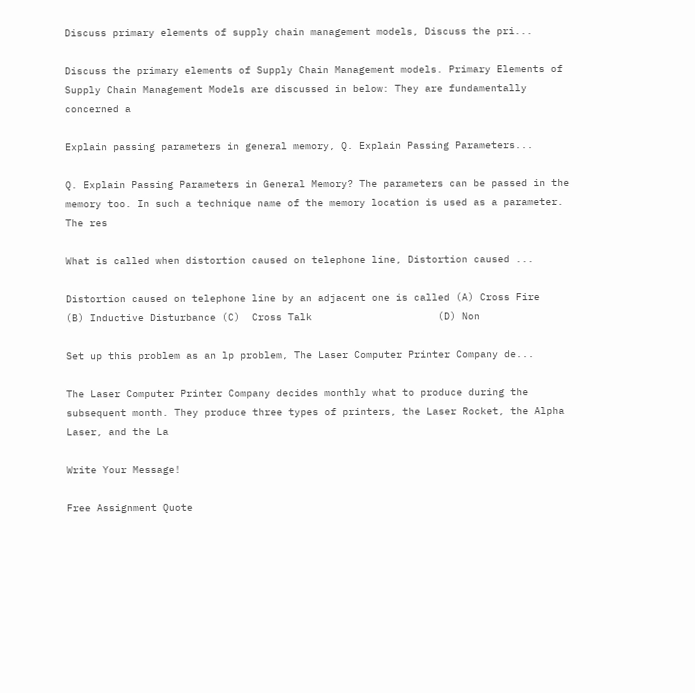Discuss primary elements of supply chain management models, Discuss the pri...

Discuss the primary elements of Supply Chain Management models. Primary Elements of Supply Chain Management Models are discussed in below: They are fundamentally concerned a

Explain passing parameters in general memory, Q. Explain Passing Parameters...

Q. Explain Passing Parameters in General Memory? The parameters can be passed in the memory too. In such a technique name of the memory location is used as a parameter. The res

What is called when distortion caused on telephone line, Distortion caused ...

Distortion caused on telephone line by an adjacent one is called (A) Cross Fire                      (B) Inductive Disturbance (C)  Cross Talk                     (D) Non

Set up this problem as an lp problem, The Laser Computer Printer Company de...

The Laser Computer Printer Company decides monthly what to produce during the subsequent month. They produce three types of printers, the Laser Rocket, the Alpha Laser, and the La

Write Your Message!

Free Assignment Quote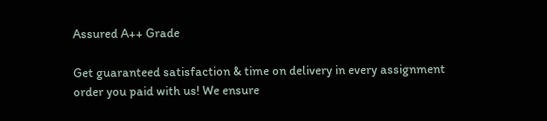Assured A++ Grade

Get guaranteed satisfaction & time on delivery in every assignment order you paid with us! We ensure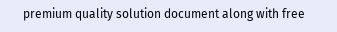premium quality solution document along with free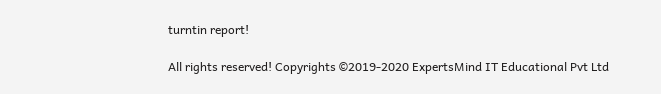turntin report!

All rights reserved! Copyrights ©2019-2020 ExpertsMind IT Educational Pvt Ltd